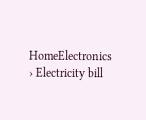HomeElectronics › Electricity bill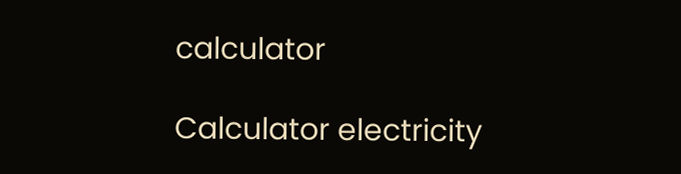calculator

Calculator electricity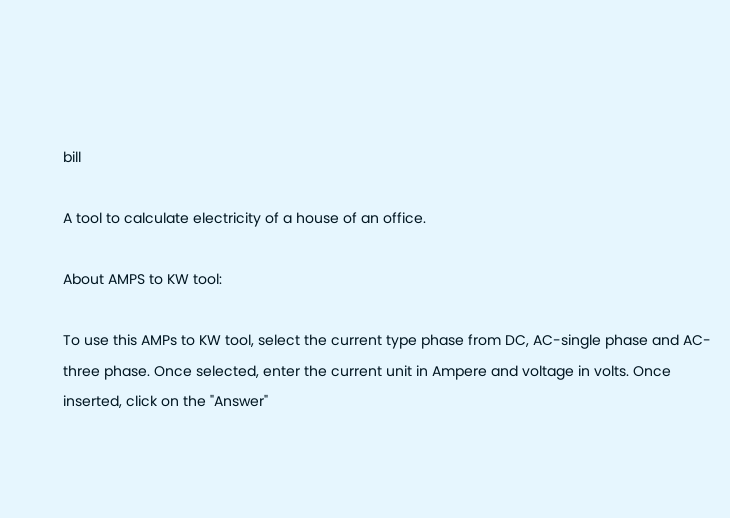bill

A tool to calculate electricity of a house of an office.

About AMPS to KW tool:

To use this AMPs to KW tool, select the current type phase from DC, AC-single phase and AC-three phase. Once selected, enter the current unit in Ampere and voltage in volts. Once inserted, click on the "Answer"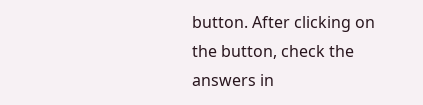button. After clicking on the button, check the answers in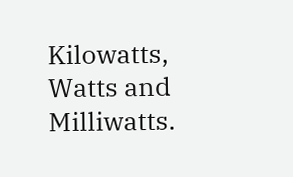Kilowatts, Watts and Milliwatts.